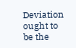Deviation ought to be the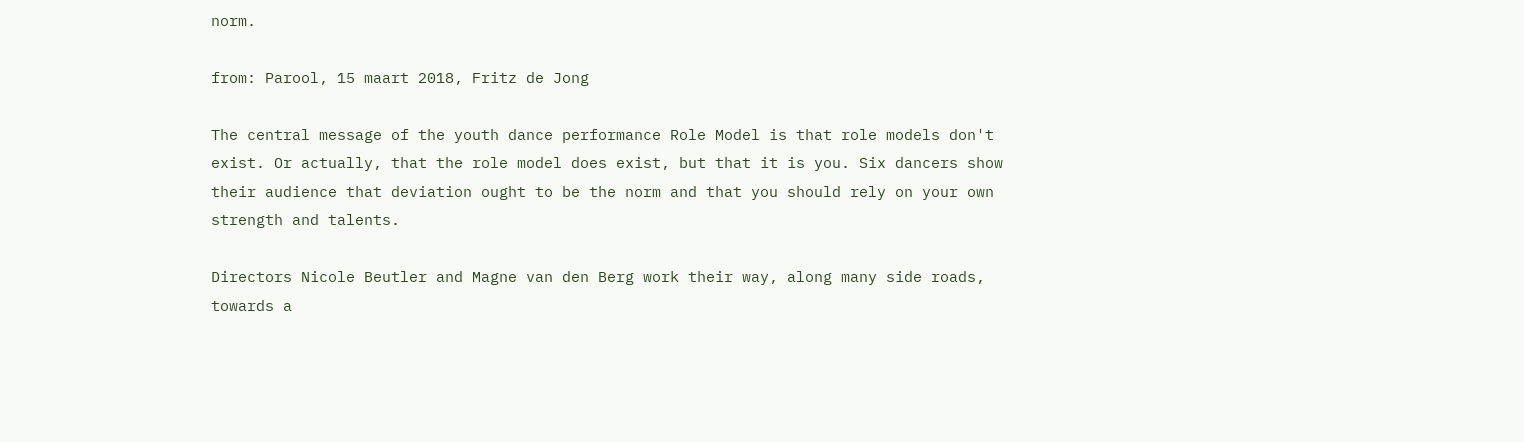norm.

from: Parool, 15 maart 2018, Fritz de Jong

The central message of the youth dance performance Role Model is that role models don't exist. Or actually, that the role model does exist, but that it is you. Six dancers show their audience that deviation ought to be the norm and that you should rely on your own strength and talents.

Directors Nicole Beutler and Magne van den Berg work their way, along many side roads, towards a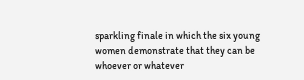sparkling finale in which the six young women demonstrate that they can be whoever or whatever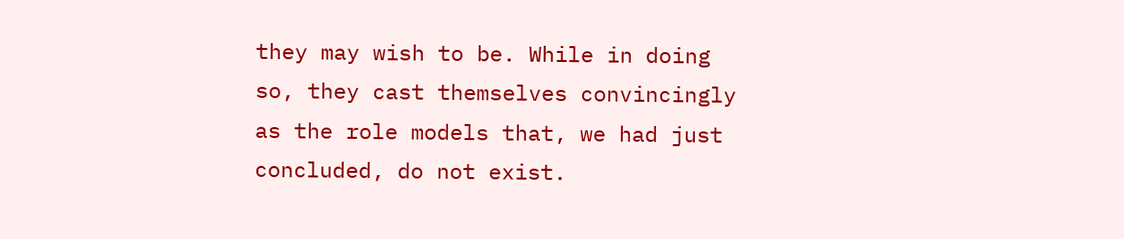they may wish to be. While in doing so, they cast themselves convincingly as the role models that, we had just concluded, do not exist.